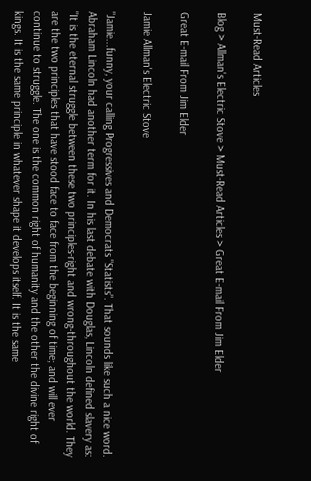Must-Read Articles

Blog > Allman's Electric Stove > Must-Read Articles > Great E-mail From Jim Elder

Great E-mail From Jim Elder

Jamie Allman's Electric Stove

"Jamie...funny, your calling Progressives and Democrats "Statists". That sounds like such a nice word. Abraham Lincoln had another term for it. In his last debate with Douglas, Lincoln defined slavery as: "It is the eternal struggle between these two principles-right and wrong-throughout the world. They are the two principles that have stood face to face from the beginning of time; and will ever continue to struggle. The one is the common right of humanity and the other the divine right of kings. It is the same principle in whatever shape it develops itself. It is the same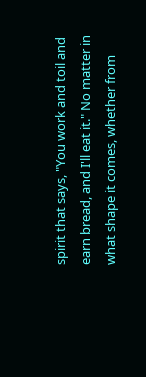spirit that says, "You work and toil and earn bread, and I'll eat it." No matter in what shape it comes, whether from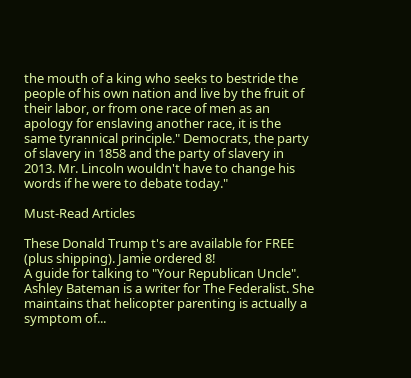the mouth of a king who seeks to bestride the people of his own nation and live by the fruit of their labor, or from one race of men as an apology for enslaving another race, it is the same tyrannical principle." Democrats, the party of slavery in 1858 and the party of slavery in 2013. Mr. Lincoln wouldn't have to change his words if he were to debate today."

Must-Read Articles

These Donald Trump t's are available for FREE (plus shipping). Jamie ordered 8!
A guide for talking to "Your Republican Uncle".
Ashley Bateman is a writer for The Federalist. She maintains that helicopter parenting is actually a symptom of...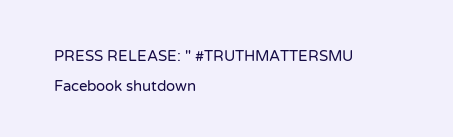PRESS RELEASE: " #TRUTHMATTERSMU Facebook shutdown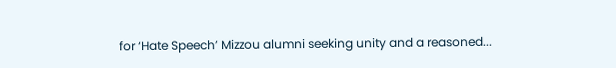for ‘Hate Speech’ Mizzou alumni seeking unity and a reasoned...